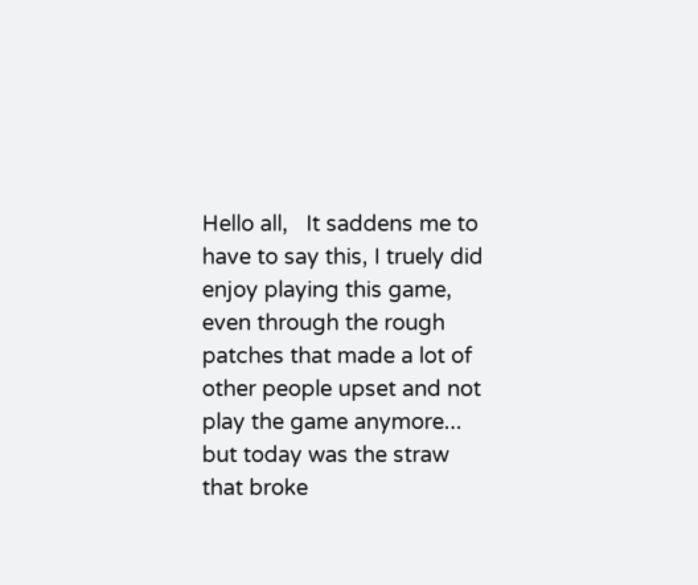Hello all,   It saddens me to have to say this, I truely did enjoy playing this game, even through the rough patches that made a lot of other people upset and not play the game anymore... but today was the straw that broke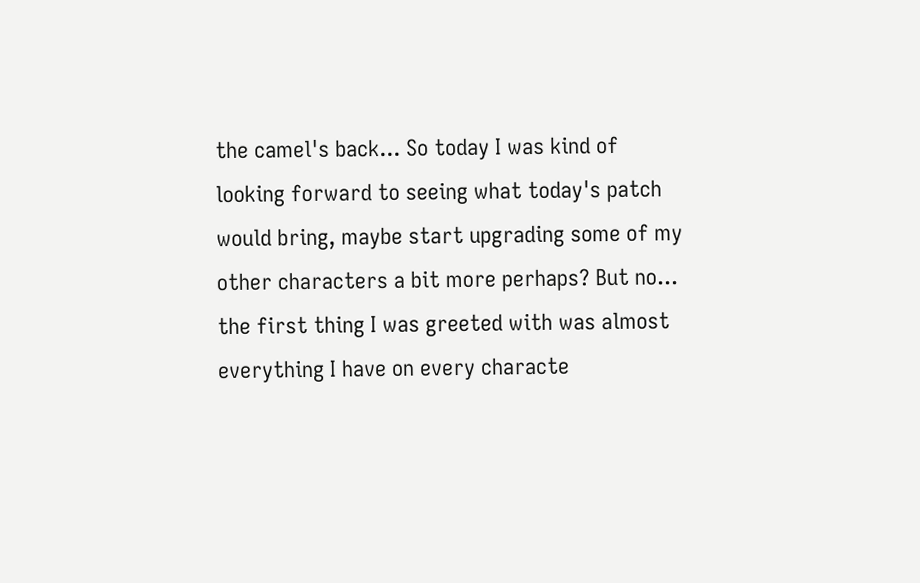the camel's back... So today I was kind of looking forward to seeing what today's patch would bring, maybe start upgrading some of my other characters a bit more perhaps? But no... the first thing I was greeted with was almost everything I have on every characte